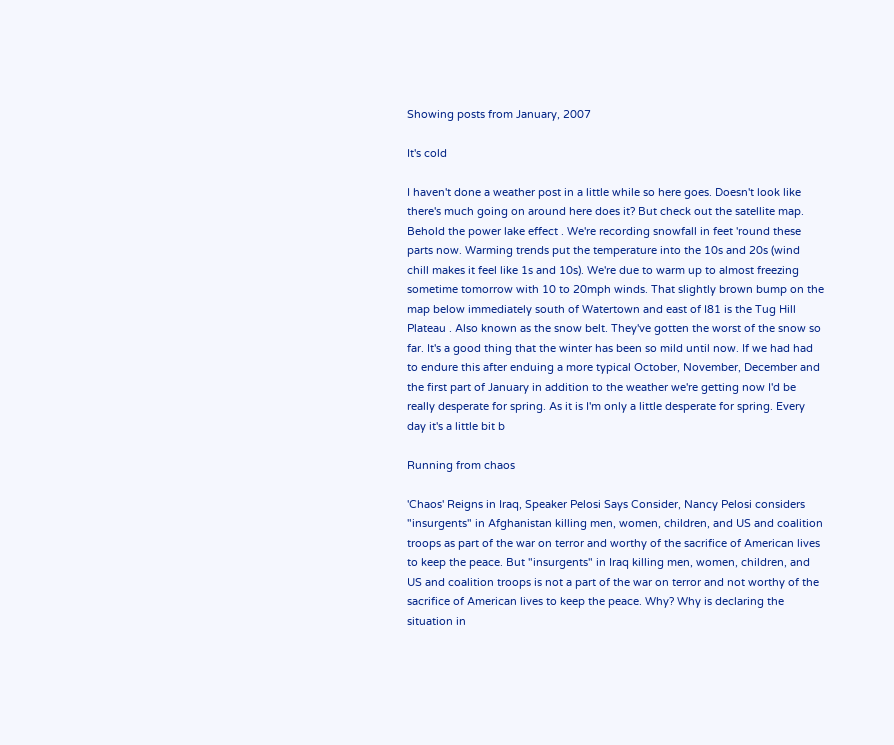Showing posts from January, 2007

It's cold

I haven't done a weather post in a little while so here goes. Doesn't look like there's much going on around here does it? But check out the satellite map. Behold the power lake effect . We're recording snowfall in feet 'round these parts now. Warming trends put the temperature into the 10s and 20s (wind chill makes it feel like 1s and 10s). We're due to warm up to almost freezing sometime tomorrow with 10 to 20mph winds. That slightly brown bump on the map below immediately south of Watertown and east of I81 is the Tug Hill Plateau . Also known as the snow belt. They've gotten the worst of the snow so far. It's a good thing that the winter has been so mild until now. If we had had to endure this after enduing a more typical October, November, December and the first part of January in addition to the weather we're getting now I'd be really desperate for spring. As it is I'm only a little desperate for spring. Every day it's a little bit b

Running from chaos

'Chaos' Reigns in Iraq, Speaker Pelosi Says Consider, Nancy Pelosi considers "insurgents" in Afghanistan killing men, women, children, and US and coalition troops as part of the war on terror and worthy of the sacrifice of American lives to keep the peace. But "insurgents" in Iraq killing men, women, children, and US and coalition troops is not a part of the war on terror and not worthy of the sacrifice of American lives to keep the peace. Why? Why is declaring the situation in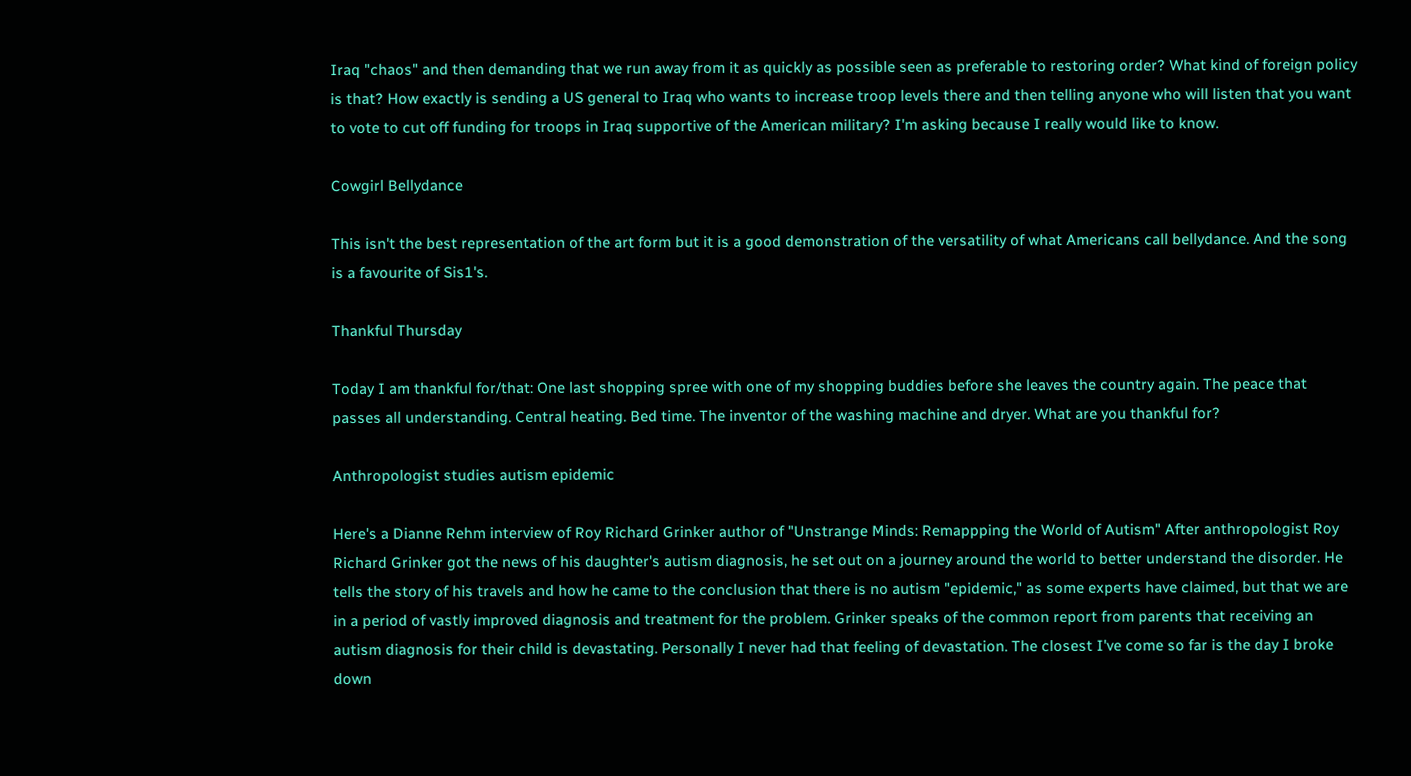Iraq "chaos" and then demanding that we run away from it as quickly as possible seen as preferable to restoring order? What kind of foreign policy is that? How exactly is sending a US general to Iraq who wants to increase troop levels there and then telling anyone who will listen that you want to vote to cut off funding for troops in Iraq supportive of the American military? I'm asking because I really would like to know.

Cowgirl Bellydance

This isn't the best representation of the art form but it is a good demonstration of the versatility of what Americans call bellydance. And the song is a favourite of Sis1's.

Thankful Thursday

Today I am thankful for/that: One last shopping spree with one of my shopping buddies before she leaves the country again. The peace that passes all understanding. Central heating. Bed time. The inventor of the washing machine and dryer. What are you thankful for?

Anthropologist studies autism epidemic

Here's a Dianne Rehm interview of Roy Richard Grinker author of "Unstrange Minds: Remappping the World of Autism" After anthropologist Roy Richard Grinker got the news of his daughter's autism diagnosis, he set out on a journey around the world to better understand the disorder. He tells the story of his travels and how he came to the conclusion that there is no autism "epidemic," as some experts have claimed, but that we are in a period of vastly improved diagnosis and treatment for the problem. Grinker speaks of the common report from parents that receiving an autism diagnosis for their child is devastating. Personally I never had that feeling of devastation. The closest I've come so far is the day I broke down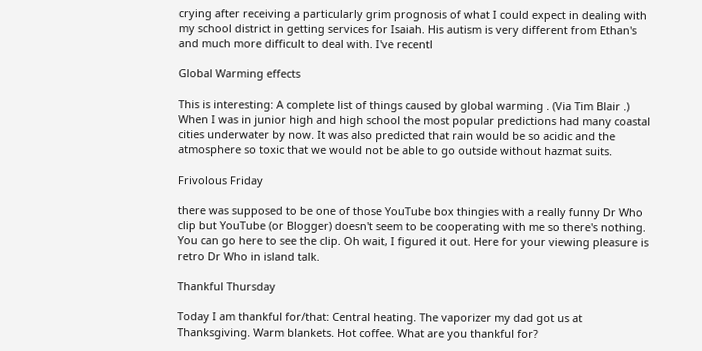crying after receiving a particularly grim prognosis of what I could expect in dealing with my school district in getting services for Isaiah. His autism is very different from Ethan's and much more difficult to deal with. I've recentl

Global Warming effects

This is interesting: A complete list of things caused by global warming . (Via Tim Blair .) When I was in junior high and high school the most popular predictions had many coastal cities underwater by now. It was also predicted that rain would be so acidic and the atmosphere so toxic that we would not be able to go outside without hazmat suits.

Frivolous Friday

there was supposed to be one of those YouTube box thingies with a really funny Dr Who clip but YouTube (or Blogger) doesn't seem to be cooperating with me so there's nothing. You can go here to see the clip. Oh wait, I figured it out. Here for your viewing pleasure is retro Dr Who in island talk.

Thankful Thursday

Today I am thankful for/that: Central heating. The vaporizer my dad got us at Thanksgiving. Warm blankets. Hot coffee. What are you thankful for?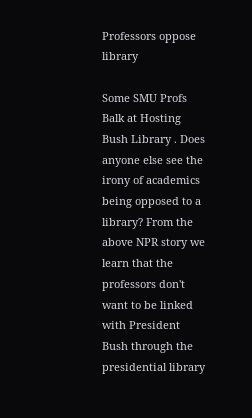Professors oppose library

Some SMU Profs Balk at Hosting Bush Library . Does anyone else see the irony of academics being opposed to a library? From the above NPR story we learn that the professors don't want to be linked with President Bush through the presidential library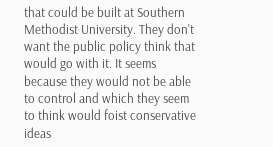that could be built at Southern Methodist University. They don't want the public policy think that would go with it. It seems because they would not be able to control and which they seem to think would foist conservative ideas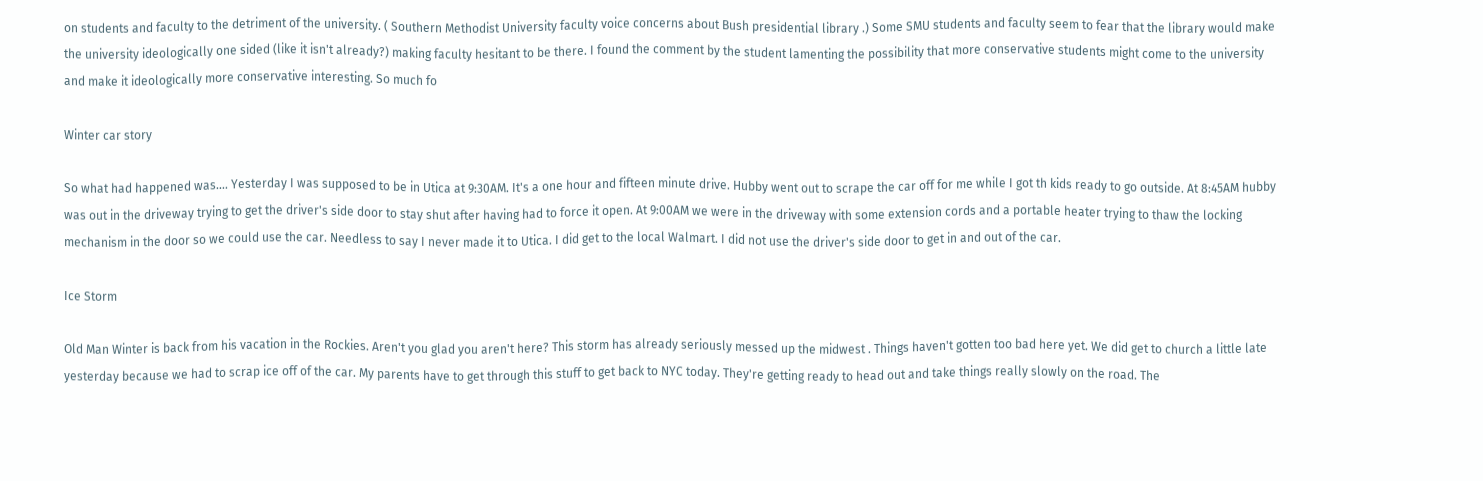on students and faculty to the detriment of the university. ( Southern Methodist University faculty voice concerns about Bush presidential library .) Some SMU students and faculty seem to fear that the library would make the university ideologically one sided (like it isn't already?) making faculty hesitant to be there. I found the comment by the student lamenting the possibility that more conservative students might come to the university and make it ideologically more conservative interesting. So much fo

Winter car story

So what had happened was.... Yesterday I was supposed to be in Utica at 9:30AM. It's a one hour and fifteen minute drive. Hubby went out to scrape the car off for me while I got th kids ready to go outside. At 8:45AM hubby was out in the driveway trying to get the driver's side door to stay shut after having had to force it open. At 9:00AM we were in the driveway with some extension cords and a portable heater trying to thaw the locking mechanism in the door so we could use the car. Needless to say I never made it to Utica. I did get to the local Walmart. I did not use the driver's side door to get in and out of the car.

Ice Storm

Old Man Winter is back from his vacation in the Rockies. Aren't you glad you aren't here? This storm has already seriously messed up the midwest . Things haven't gotten too bad here yet. We did get to church a little late yesterday because we had to scrap ice off of the car. My parents have to get through this stuff to get back to NYC today. They're getting ready to head out and take things really slowly on the road. The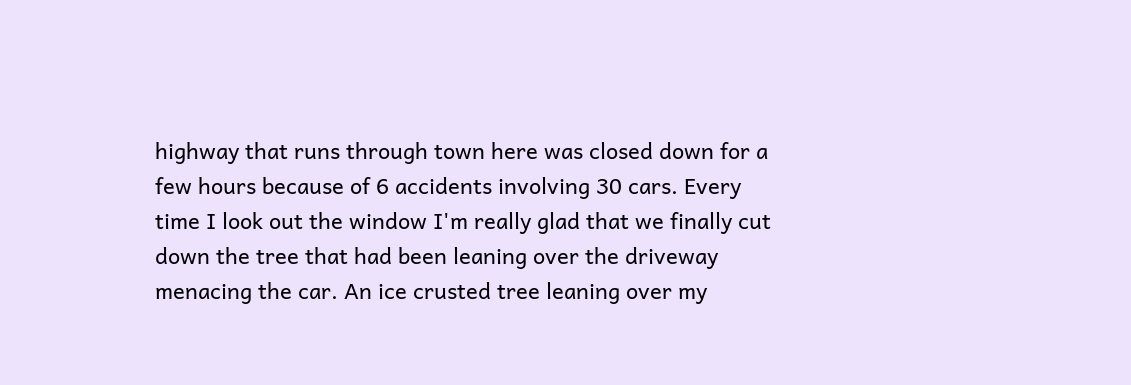highway that runs through town here was closed down for a few hours because of 6 accidents involving 30 cars. Every time I look out the window I'm really glad that we finally cut down the tree that had been leaning over the driveway menacing the car. An ice crusted tree leaning over my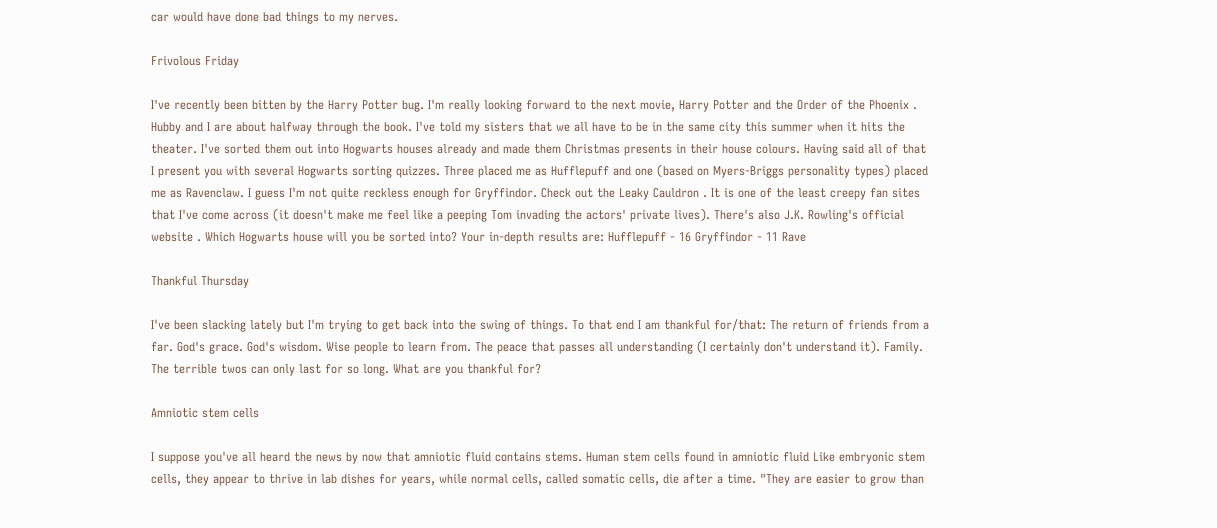car would have done bad things to my nerves.

Frivolous Friday

I've recently been bitten by the Harry Potter bug. I'm really looking forward to the next movie, Harry Potter and the Order of the Phoenix . Hubby and I are about halfway through the book. I've told my sisters that we all have to be in the same city this summer when it hits the theater. I've sorted them out into Hogwarts houses already and made them Christmas presents in their house colours. Having said all of that I present you with several Hogwarts sorting quizzes. Three placed me as Hufflepuff and one (based on Myers-Briggs personality types) placed me as Ravenclaw. I guess I'm not quite reckless enough for Gryffindor. Check out the Leaky Cauldron . It is one of the least creepy fan sites that I've come across (it doesn't make me feel like a peeping Tom invading the actors' private lives). There's also J.K. Rowling's official website . Which Hogwarts house will you be sorted into? Your in-depth results are: Hufflepuff - 16 Gryffindor - 11 Rave

Thankful Thursday

I've been slacking lately but I'm trying to get back into the swing of things. To that end I am thankful for/that: The return of friends from a far. God's grace. God's wisdom. Wise people to learn from. The peace that passes all understanding (I certainly don't understand it). Family. The terrible twos can only last for so long. What are you thankful for?

Amniotic stem cells

I suppose you've all heard the news by now that amniotic fluid contains stems. Human stem cells found in amniotic fluid Like embryonic stem cells, they appear to thrive in lab dishes for years, while normal cells, called somatic cells, die after a time. "They are easier to grow than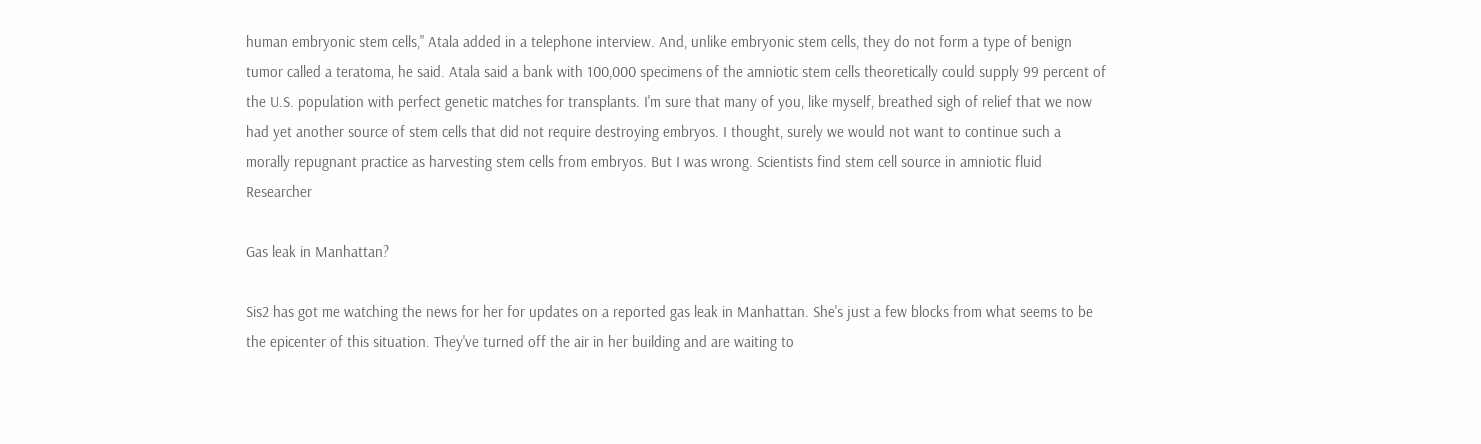human embryonic stem cells," Atala added in a telephone interview. And, unlike embryonic stem cells, they do not form a type of benign tumor called a teratoma, he said. Atala said a bank with 100,000 specimens of the amniotic stem cells theoretically could supply 99 percent of the U.S. population with perfect genetic matches for transplants. I'm sure that many of you, like myself, breathed sigh of relief that we now had yet another source of stem cells that did not require destroying embryos. I thought, surely we would not want to continue such a morally repugnant practice as harvesting stem cells from embryos. But I was wrong. Scientists find stem cell source in amniotic fluid Researcher

Gas leak in Manhattan?

Sis2 has got me watching the news for her for updates on a reported gas leak in Manhattan. She's just a few blocks from what seems to be the epicenter of this situation. They've turned off the air in her building and are waiting to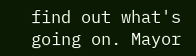find out what's going on. Mayor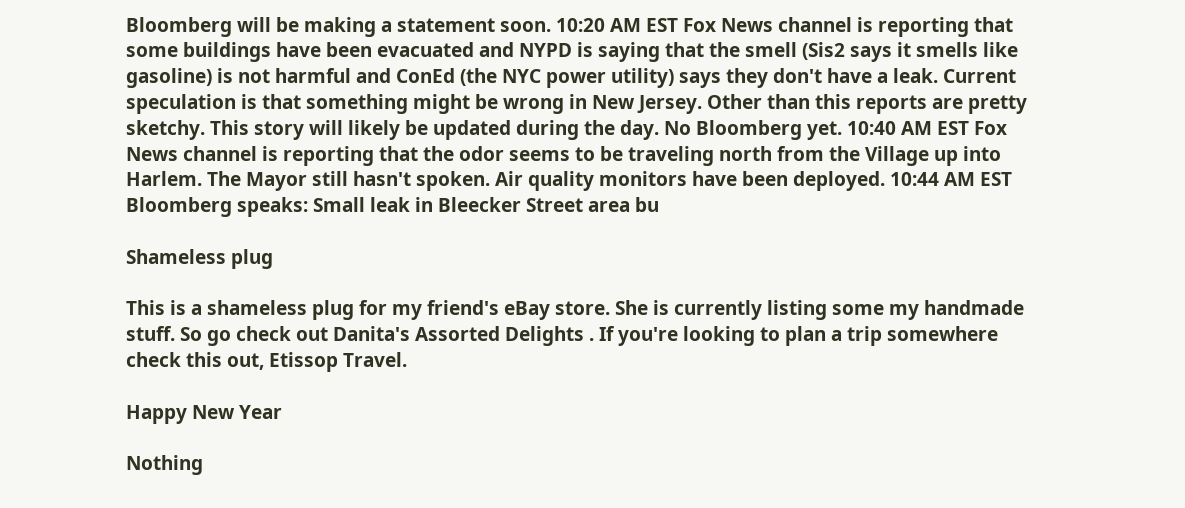Bloomberg will be making a statement soon. 10:20 AM EST Fox News channel is reporting that some buildings have been evacuated and NYPD is saying that the smell (Sis2 says it smells like gasoline) is not harmful and ConEd (the NYC power utility) says they don't have a leak. Current speculation is that something might be wrong in New Jersey. Other than this reports are pretty sketchy. This story will likely be updated during the day. No Bloomberg yet. 10:40 AM EST Fox News channel is reporting that the odor seems to be traveling north from the Village up into Harlem. The Mayor still hasn't spoken. Air quality monitors have been deployed. 10:44 AM EST Bloomberg speaks: Small leak in Bleecker Street area bu

Shameless plug

This is a shameless plug for my friend's eBay store. She is currently listing some my handmade stuff. So go check out Danita's Assorted Delights . If you're looking to plan a trip somewhere check this out, Etissop Travel.

Happy New Year

Nothing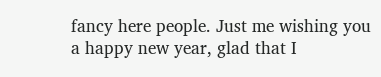fancy here people. Just me wishing you a happy new year, glad that I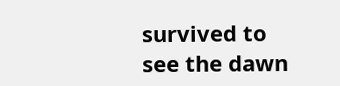survived to see the dawn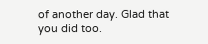of another day. Glad that you did too.